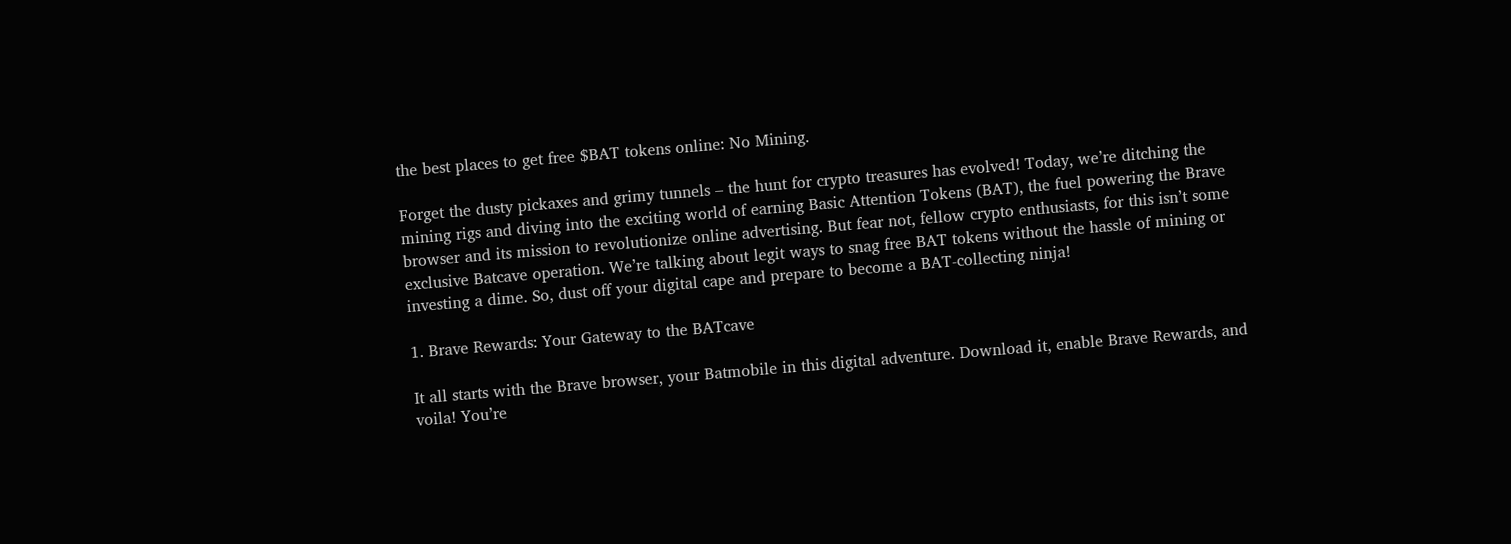the best places to get free $BAT tokens online: No Mining.

Forget the dusty pickaxes and grimy tunnels – the hunt for crypto treasures has evolved! Today, we’re ditching the mining rigs and diving into the exciting world of earning Basic Attention Tokens (BAT), the fuel powering the Brave browser and its mission to revolutionize online advertising. But fear not, fellow crypto enthusiasts, for this isn’t some exclusive Batcave operation. We’re talking about legit ways to snag free BAT tokens without the hassle of mining or investing a dime. So, dust off your digital cape and prepare to become a BAT-collecting ninja!

1. Brave Rewards: Your Gateway to the BATcave

It all starts with the Brave browser, your Batmobile in this digital adventure. Download it, enable Brave Rewards, and voila! You’re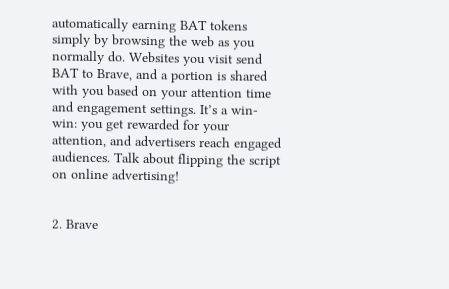automatically earning BAT tokens simply by browsing the web as you normally do. Websites you visit send BAT to Brave, and a portion is shared with you based on your attention time and engagement settings. It’s a win-win: you get rewarded for your attention, and advertisers reach engaged audiences. Talk about flipping the script on online advertising!


2. Brave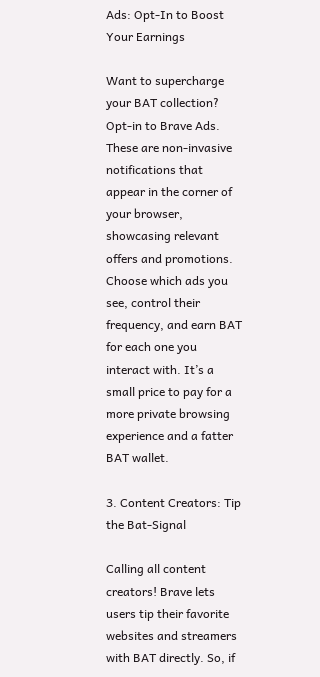Ads: Opt-In to Boost Your Earnings

Want to supercharge your BAT collection? Opt-in to Brave Ads. These are non-invasive notifications that appear in the corner of your browser, showcasing relevant offers and promotions. Choose which ads you see, control their frequency, and earn BAT for each one you interact with. It’s a small price to pay for a more private browsing experience and a fatter BAT wallet.

3. Content Creators: Tip the Bat-Signal

Calling all content creators! Brave lets users tip their favorite websites and streamers with BAT directly. So, if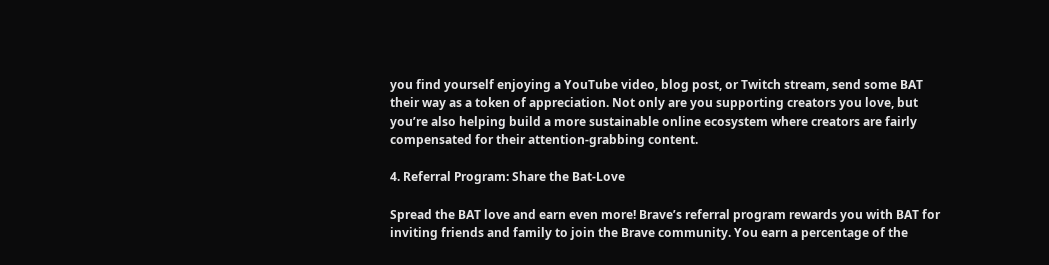you find yourself enjoying a YouTube video, blog post, or Twitch stream, send some BAT their way as a token of appreciation. Not only are you supporting creators you love, but you’re also helping build a more sustainable online ecosystem where creators are fairly compensated for their attention-grabbing content.

4. Referral Program: Share the Bat-Love

Spread the BAT love and earn even more! Brave’s referral program rewards you with BAT for inviting friends and family to join the Brave community. You earn a percentage of the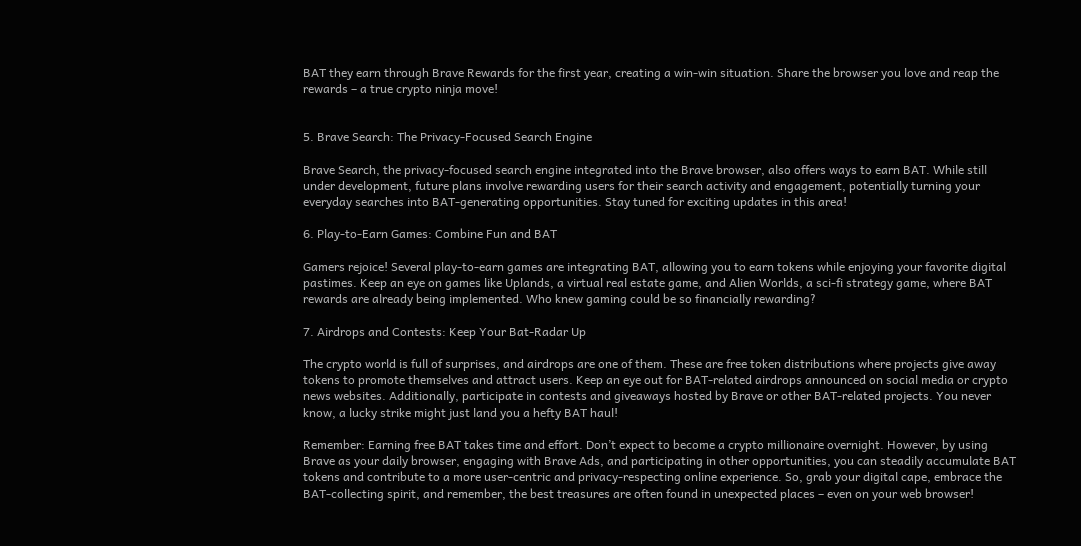BAT they earn through Brave Rewards for the first year, creating a win-win situation. Share the browser you love and reap the rewards – a true crypto ninja move!


5. Brave Search: The Privacy-Focused Search Engine

Brave Search, the privacy-focused search engine integrated into the Brave browser, also offers ways to earn BAT. While still under development, future plans involve rewarding users for their search activity and engagement, potentially turning your everyday searches into BAT-generating opportunities. Stay tuned for exciting updates in this area!

6. Play-to-Earn Games: Combine Fun and BAT

Gamers rejoice! Several play-to-earn games are integrating BAT, allowing you to earn tokens while enjoying your favorite digital pastimes. Keep an eye on games like Uplands, a virtual real estate game, and Alien Worlds, a sci-fi strategy game, where BAT rewards are already being implemented. Who knew gaming could be so financially rewarding?

7. Airdrops and Contests: Keep Your Bat-Radar Up

The crypto world is full of surprises, and airdrops are one of them. These are free token distributions where projects give away tokens to promote themselves and attract users. Keep an eye out for BAT-related airdrops announced on social media or crypto news websites. Additionally, participate in contests and giveaways hosted by Brave or other BAT-related projects. You never know, a lucky strike might just land you a hefty BAT haul!

Remember: Earning free BAT takes time and effort. Don’t expect to become a crypto millionaire overnight. However, by using Brave as your daily browser, engaging with Brave Ads, and participating in other opportunities, you can steadily accumulate BAT tokens and contribute to a more user-centric and privacy-respecting online experience. So, grab your digital cape, embrace the BAT-collecting spirit, and remember, the best treasures are often found in unexpected places – even on your web browser!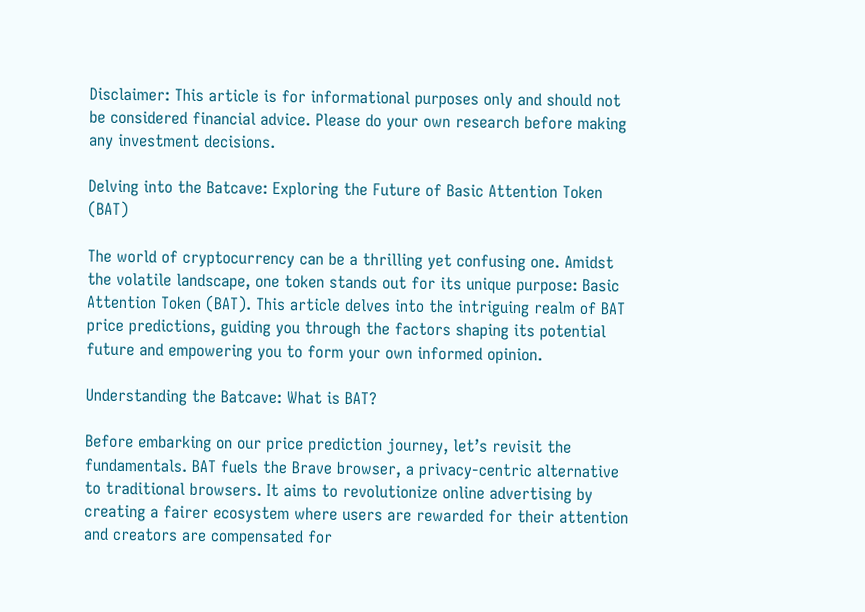Disclaimer: This article is for informational purposes only and should not be considered financial advice. Please do your own research before making any investment decisions.

Delving into the Batcave: Exploring the Future of Basic Attention Token (BAT)

The world of cryptocurrency can be a thrilling yet confusing one. Amidst the volatile landscape, one token stands out for its unique purpose: Basic Attention Token (BAT). This article delves into the intriguing realm of BAT price predictions, guiding you through the factors shaping its potential future and empowering you to form your own informed opinion.

Understanding the Batcave: What is BAT?

Before embarking on our price prediction journey, let’s revisit the fundamentals. BAT fuels the Brave browser, a privacy-centric alternative to traditional browsers. It aims to revolutionize online advertising by creating a fairer ecosystem where users are rewarded for their attention and creators are compensated for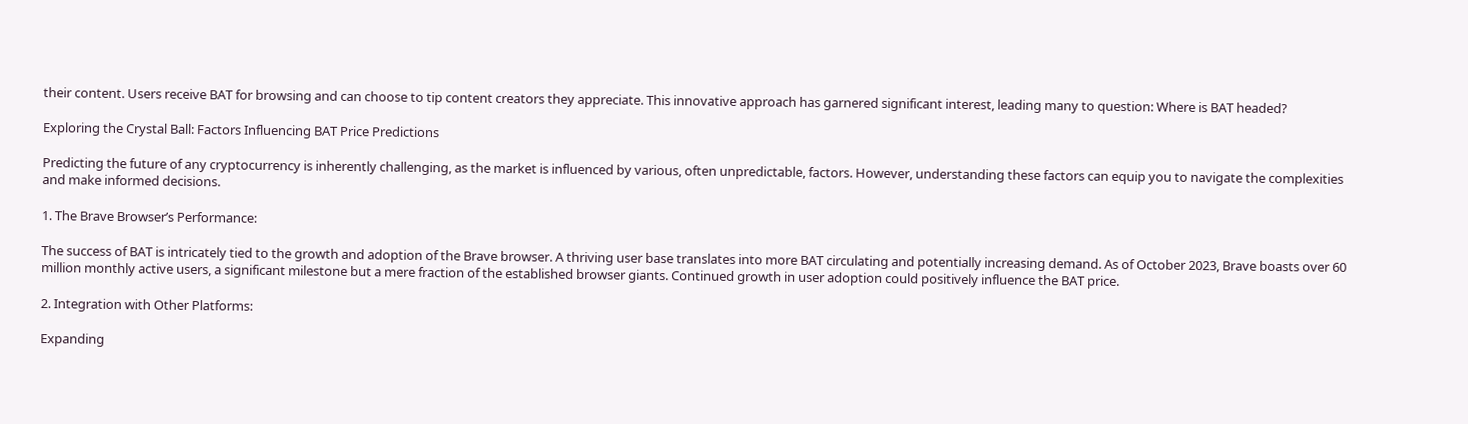their content. Users receive BAT for browsing and can choose to tip content creators they appreciate. This innovative approach has garnered significant interest, leading many to question: Where is BAT headed?

Exploring the Crystal Ball: Factors Influencing BAT Price Predictions

Predicting the future of any cryptocurrency is inherently challenging, as the market is influenced by various, often unpredictable, factors. However, understanding these factors can equip you to navigate the complexities and make informed decisions.

1. The Brave Browser’s Performance:

The success of BAT is intricately tied to the growth and adoption of the Brave browser. A thriving user base translates into more BAT circulating and potentially increasing demand. As of October 2023, Brave boasts over 60 million monthly active users, a significant milestone but a mere fraction of the established browser giants. Continued growth in user adoption could positively influence the BAT price.

2. Integration with Other Platforms:

Expanding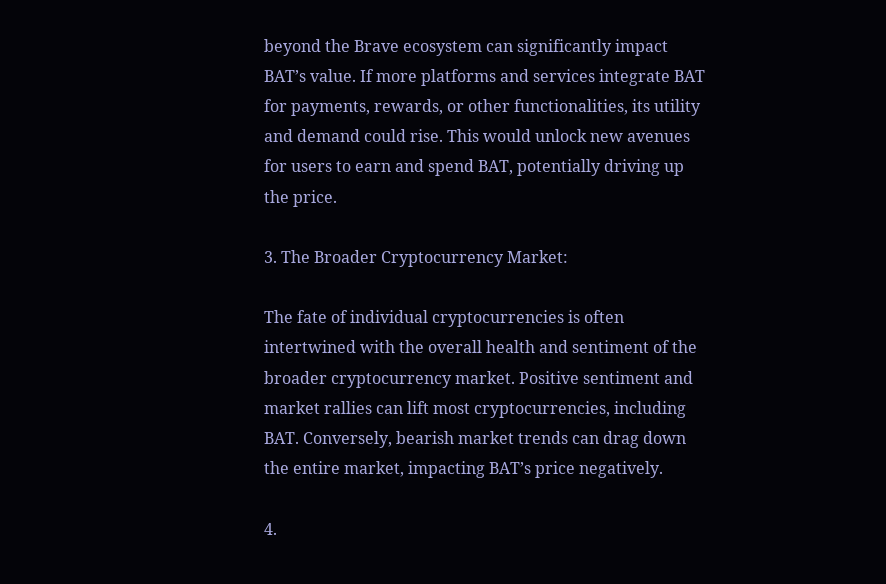beyond the Brave ecosystem can significantly impact BAT’s value. If more platforms and services integrate BAT for payments, rewards, or other functionalities, its utility and demand could rise. This would unlock new avenues for users to earn and spend BAT, potentially driving up the price.

3. The Broader Cryptocurrency Market:

The fate of individual cryptocurrencies is often intertwined with the overall health and sentiment of the broader cryptocurrency market. Positive sentiment and market rallies can lift most cryptocurrencies, including BAT. Conversely, bearish market trends can drag down the entire market, impacting BAT’s price negatively.

4.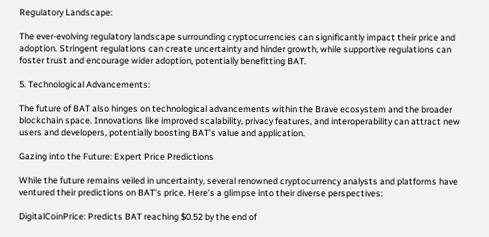Regulatory Landscape:

The ever-evolving regulatory landscape surrounding cryptocurrencies can significantly impact their price and adoption. Stringent regulations can create uncertainty and hinder growth, while supportive regulations can foster trust and encourage wider adoption, potentially benefitting BAT.

5. Technological Advancements:

The future of BAT also hinges on technological advancements within the Brave ecosystem and the broader blockchain space. Innovations like improved scalability, privacy features, and interoperability can attract new users and developers, potentially boosting BAT’s value and application.

Gazing into the Future: Expert Price Predictions

While the future remains veiled in uncertainty, several renowned cryptocurrency analysts and platforms have ventured their predictions on BAT’s price. Here’s a glimpse into their diverse perspectives:

DigitalCoinPrice: Predicts BAT reaching $0.52 by the end of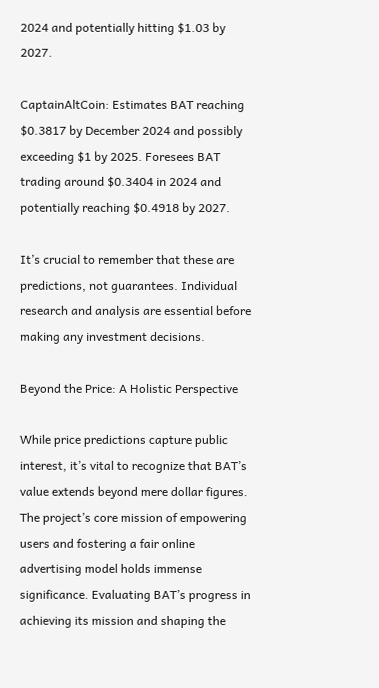2024 and potentially hitting $1.03 by 2027.

CaptainAltCoin: Estimates BAT reaching $0.3817 by December 2024 and possibly exceeding $1 by 2025. Foresees BAT trading around $0.3404 in 2024 and potentially reaching $0.4918 by 2027.

It’s crucial to remember that these are predictions, not guarantees. Individual research and analysis are essential before making any investment decisions.

Beyond the Price: A Holistic Perspective

While price predictions capture public interest, it’s vital to recognize that BAT’s value extends beyond mere dollar figures. The project’s core mission of empowering users and fostering a fair online advertising model holds immense significance. Evaluating BAT’s progress in achieving its mission and shaping the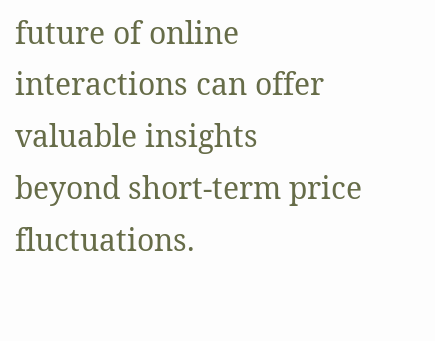future of online interactions can offer valuable insights beyond short-term price fluctuations.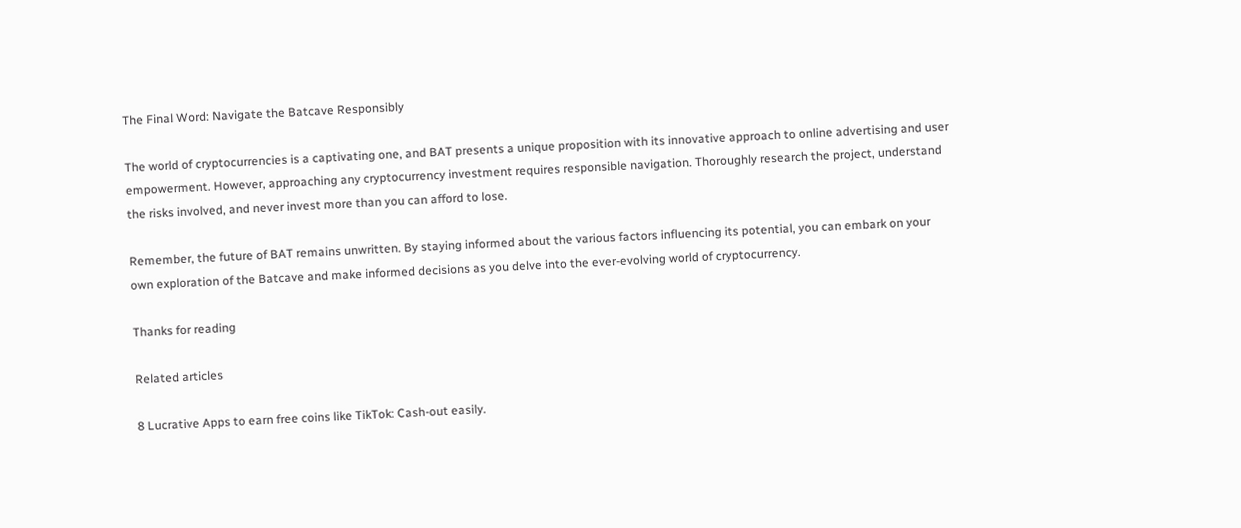The Final Word: Navigate the Batcave Responsibly

The world of cryptocurrencies is a captivating one, and BAT presents a unique proposition with its innovative approach to online advertising and user empowerment. However, approaching any cryptocurrency investment requires responsible navigation. Thoroughly research the project, understand the risks involved, and never invest more than you can afford to lose.

Remember, the future of BAT remains unwritten. By staying informed about the various factors influencing its potential, you can embark on your own exploration of the Batcave and make informed decisions as you delve into the ever-evolving world of cryptocurrency.

Thanks for reading

Related articles

8 Lucrative Apps to earn free coins like TikTok: Cash-out easily.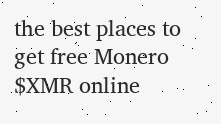the best places to get free Monero $XMR online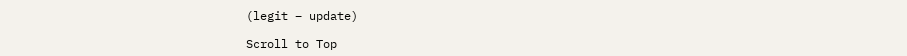(legit – update)

Scroll to Top